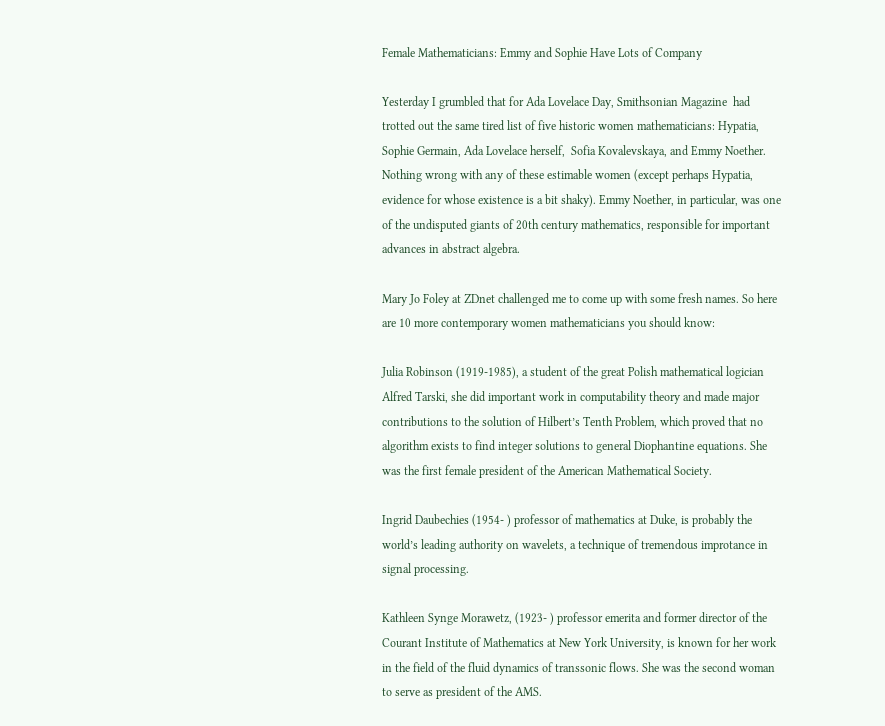Female Mathematicians: Emmy and Sophie Have Lots of Company

Yesterday I grumbled that for Ada Lovelace Day, Smithsonian Magazine  had trotted out the same tired list of five historic women mathematicians: Hypatia, Sophie Germain, Ada Lovelace herself,  Sofia Kovalevskaya, and Emmy Noether. Nothing wrong with any of these estimable women (except perhaps Hypatia, evidence for whose existence is a bit shaky). Emmy Noether, in particular, was one of the undisputed giants of 20th century mathematics, responsible for important advances in abstract algebra.

Mary Jo Foley at ZDnet challenged me to come up with some fresh names. So here are 10 more contemporary women mathematicians you should know:

Julia Robinson (1919-1985), a student of the great Polish mathematical logician Alfred Tarski, she did important work in computability theory and made major contributions to the solution of Hilbert’s Tenth Problem, which proved that no algorithm exists to find integer solutions to general Diophantine equations. She was the first female president of the American Mathematical Society.

Ingrid Daubechies (1954- ) professor of mathematics at Duke, is probably the world’s leading authority on wavelets, a technique of tremendous improtance in signal processing.

Kathleen Synge Morawetz, (1923- ) professor emerita and former director of the Courant Institute of Mathematics at New York University, is known for her work in the field of the fluid dynamics of transsonic flows. She was the second woman to serve as president of the AMS.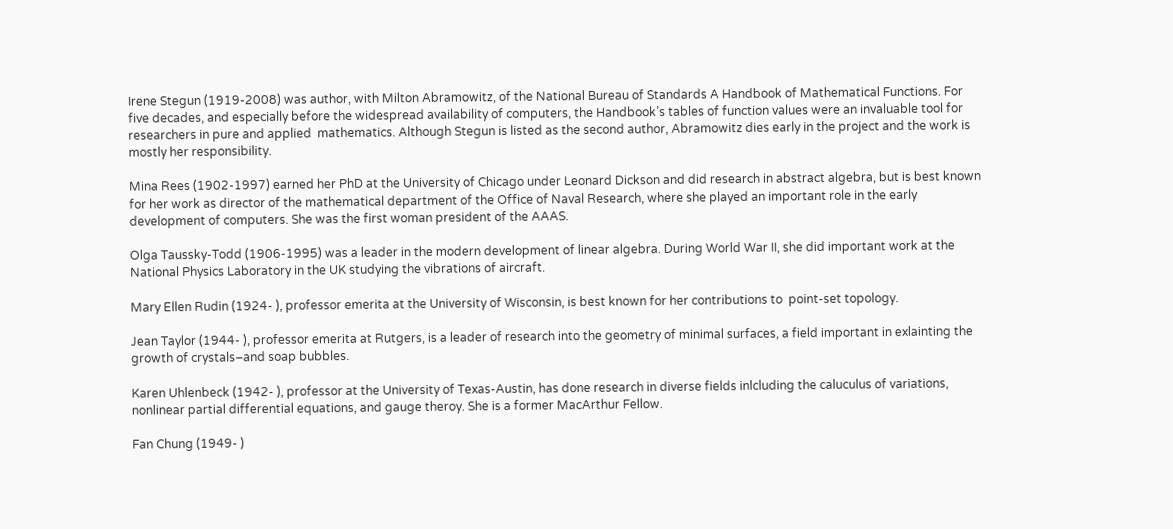Irene Stegun (1919-2008) was author, with Milton Abramowitz, of the National Bureau of Standards A Handbook of Mathematical Functions. For five decades, and especially before the widespread availability of computers, the Handbook’s tables of function values were an invaluable tool for researchers in pure and applied  mathematics. Although Stegun is listed as the second author, Abramowitz dies early in the project and the work is mostly her responsibility.

Mina Rees (1902-1997) earned her PhD at the University of Chicago under Leonard Dickson and did research in abstract algebra, but is best known for her work as director of the mathematical department of the Office of Naval Research, where she played an important role in the early development of computers. She was the first woman president of the AAAS.

Olga Taussky-Todd (1906-1995) was a leader in the modern development of linear algebra. During World War II, she did important work at the National Physics Laboratory in the UK studying the vibrations of aircraft.

Mary Ellen Rudin (1924- ), professor emerita at the University of Wisconsin, is best known for her contributions to  point-set topology.

Jean Taylor (1944- ), professor emerita at Rutgers, is a leader of research into the geometry of minimal surfaces, a field important in exlainting the growth of crystals–and soap bubbles.

Karen Uhlenbeck (1942- ), professor at the University of Texas-Austin, has done research in diverse fields inlcluding the caluculus of variations, nonlinear partial differential equations, and gauge theroy. She is a former MacArthur Fellow.

Fan Chung (1949- )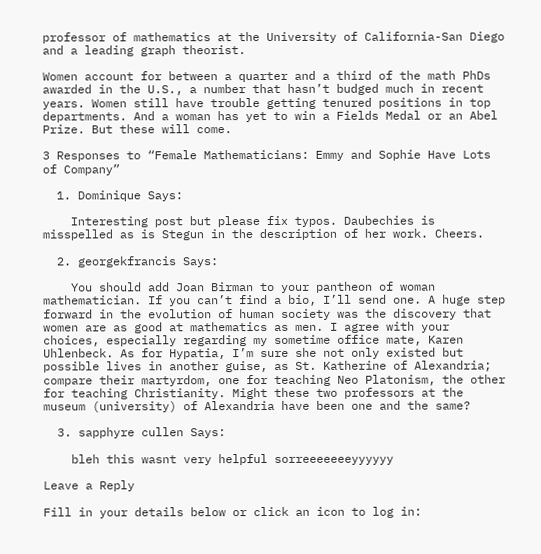professor of mathematics at the University of California-San Diego and a leading graph theorist.

Women account for between a quarter and a third of the math PhDs awarded in the U.S., a number that hasn’t budged much in recent years. Women still have trouble getting tenured positions in top departments. And a woman has yet to win a Fields Medal or an Abel Prize. But these will come.

3 Responses to “Female Mathematicians: Emmy and Sophie Have Lots of Company”

  1. Dominique Says:

    Interesting post but please fix typos. Daubechies is misspelled as is Stegun in the description of her work. Cheers.

  2. georgekfrancis Says:

    You should add Joan Birman to your pantheon of woman mathematician. If you can’t find a bio, I’ll send one. A huge step forward in the evolution of human society was the discovery that women are as good at mathematics as men. I agree with your choices, especially regarding my sometime office mate, Karen Uhlenbeck. As for Hypatia, I’m sure she not only existed but possible lives in another guise, as St. Katherine of Alexandria; compare their martyrdom, one for teaching Neo Platonism, the other for teaching Christianity. Might these two professors at the museum (university) of Alexandria have been one and the same?

  3. sapphyre cullen Says:

    bleh this wasnt very helpful sorreeeeeeeyyyyyy

Leave a Reply

Fill in your details below or click an icon to log in: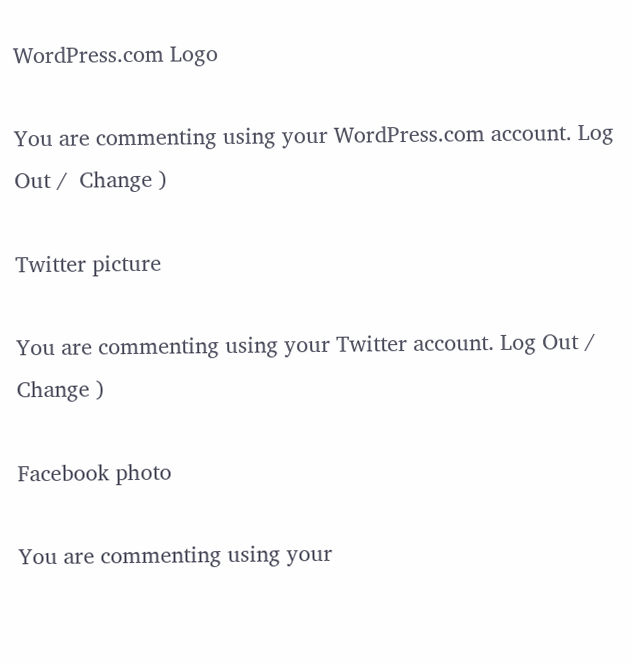WordPress.com Logo

You are commenting using your WordPress.com account. Log Out /  Change )

Twitter picture

You are commenting using your Twitter account. Log Out /  Change )

Facebook photo

You are commenting using your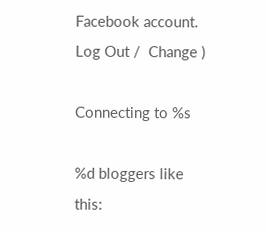Facebook account. Log Out /  Change )

Connecting to %s

%d bloggers like this: